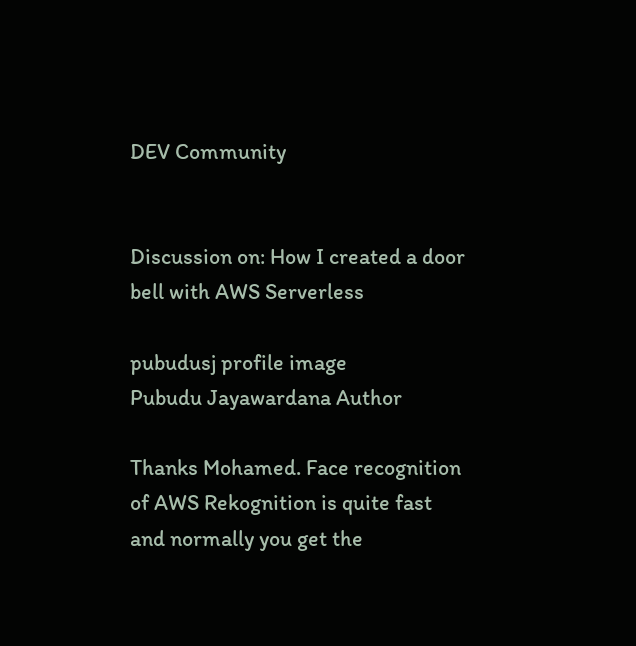DEV Community


Discussion on: How I created a door bell with AWS Serverless

pubudusj profile image
Pubudu Jayawardana Author

Thanks Mohamed. Face recognition of AWS Rekognition is quite fast and normally you get the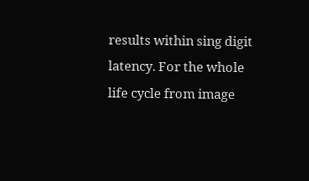results within sing digit latency. For the whole life cycle from image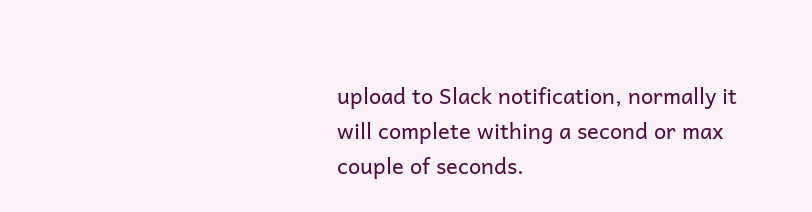upload to Slack notification, normally it will complete withing a second or max couple of seconds.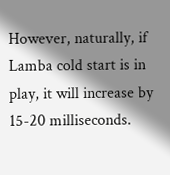However, naturally, if Lamba cold start is in play, it will increase by 15-20 milliseconds.